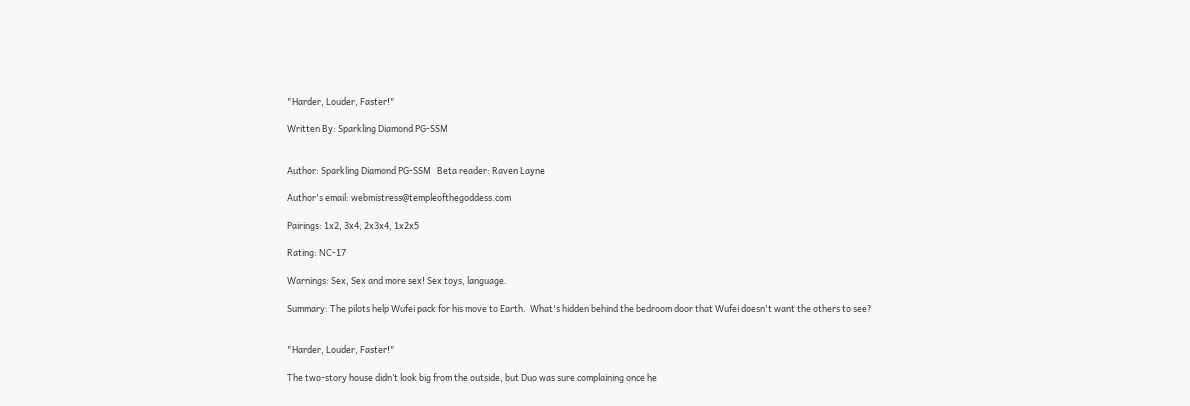"Harder, Louder, Faster!"

Written By: Sparkling Diamond PG-SSM


Author: Sparkling Diamond PG-SSM   Beta reader: Raven Layne

Author's email: webmistress@templeofthegoddess.com

Pairings: 1x2, 3x4, 2x3x4, 1x2x5

Rating: NC-17

Warnings: Sex, Sex and more sex! Sex toys, language.

Summary: The pilots help Wufei pack for his move to Earth.  What's hidden behind the bedroom door that Wufei doesn't want the others to see?


"Harder, Louder, Faster!"

The two-story house didn’t look big from the outside, but Duo was sure complaining once he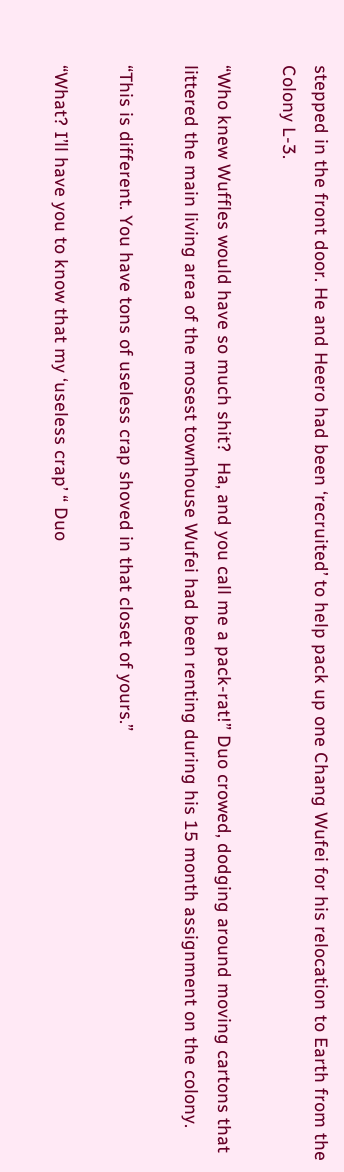stepped in the front door. He and Heero had been ‘recruited’ to help pack up one Chang Wufei for his relocation to Earth from the Colony L-3.

“Who knew Wuffles would have so much shit?  Ha, and you call me a pack-rat!” Duo crowed, dodging around moving cartons that littered the main living area of the mosest townhouse Wufei had been renting during his 15 month assignment on the colony.

“This is different. You have tons of useless crap shoved in that closet of yours.”

“What? I’ll have you to know that my ‘useless crap’ “ Duo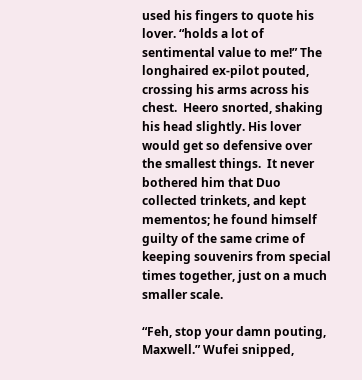used his fingers to quote his lover. “holds a lot of sentimental value to me!” The longhaired ex-pilot pouted, crossing his arms across his chest.  Heero snorted, shaking his head slightly. His lover would get so defensive over the smallest things.  It never bothered him that Duo collected trinkets, and kept mementos; he found himself guilty of the same crime of keeping souvenirs from special times together, just on a much smaller scale.

“Feh, stop your damn pouting, Maxwell.” Wufei snipped,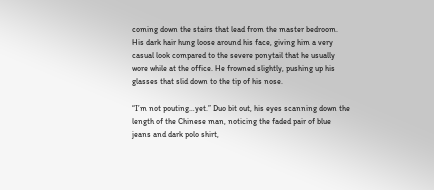coming down the stairs that lead from the master bedroom. His dark hair hung loose around his face, giving him a very casual look compared to the severe ponytail that he usually wore while at the office. He frowned slightly, pushing up his glasses that slid down to the tip of his nose.

“I’m not pouting…yet.” Duo bit out, his eyes scanning down the length of the Chinese man, noticing the faded pair of blue jeans and dark polo shirt,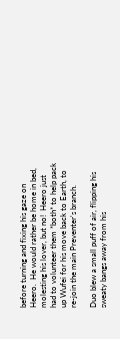before turning and fixing his gaze on Heero.  He would rather be home in bed, molesting his lover, but no!  Heero just had to volunteer them *both* to help pack up Wufei for his move back to Earth, to re-join the main Preventer's branch.

Duo blew a small puff of air, flipping his sweaty bangs away from his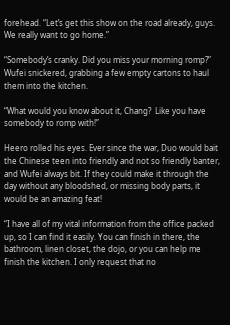forehead. “Let’s get this show on the road already, guys. We really want to go home.”

“Somebody’s cranky. Did you miss your morning romp?” Wufei snickered, grabbing a few empty cartons to haul them into the kitchen.

“What would you know about it, Chang?  Like you have somebody to romp with!”

Heero rolled his eyes. Ever since the war, Duo would bait the Chinese teen into friendly and not so friendly banter, and Wufei always bit. If they could make it through the day without any bloodshed, or missing body parts, it would be an amazing feat!

“I have all of my vital information from the office packed up, so I can find it easily. You can finish in there, the bathroom, linen closet, the dojo, or you can help me finish the kitchen. I only request that no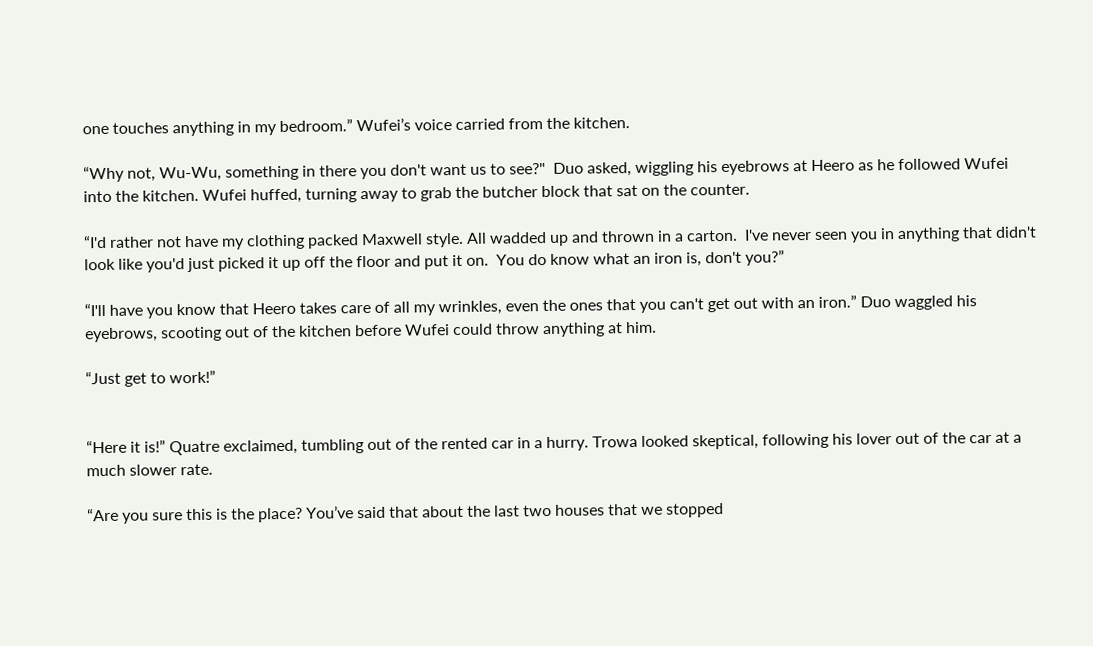one touches anything in my bedroom.” Wufei’s voice carried from the kitchen.

“Why not, Wu-Wu, something in there you don't want us to see?"  Duo asked, wiggling his eyebrows at Heero as he followed Wufei into the kitchen. Wufei huffed, turning away to grab the butcher block that sat on the counter.

“I'd rather not have my clothing packed Maxwell style. All wadded up and thrown in a carton.  I've never seen you in anything that didn't look like you'd just picked it up off the floor and put it on.  You do know what an iron is, don't you?”

“I'll have you know that Heero takes care of all my wrinkles, even the ones that you can't get out with an iron.” Duo waggled his eyebrows, scooting out of the kitchen before Wufei could throw anything at him.

“Just get to work!”


“Here it is!” Quatre exclaimed, tumbling out of the rented car in a hurry. Trowa looked skeptical, following his lover out of the car at a much slower rate.

“Are you sure this is the place? You’ve said that about the last two houses that we stopped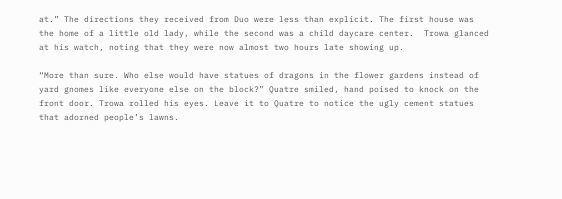at.” The directions they received from Duo were less than explicit. The first house was the home of a little old lady, while the second was a child daycare center.  Trowa glanced at his watch, noting that they were now almost two hours late showing up.

“More than sure. Who else would have statues of dragons in the flower gardens instead of yard gnomes like everyone else on the block?” Quatre smiled, hand poised to knock on the front door. Trowa rolled his eyes. Leave it to Quatre to notice the ugly cement statues that adorned people’s lawns.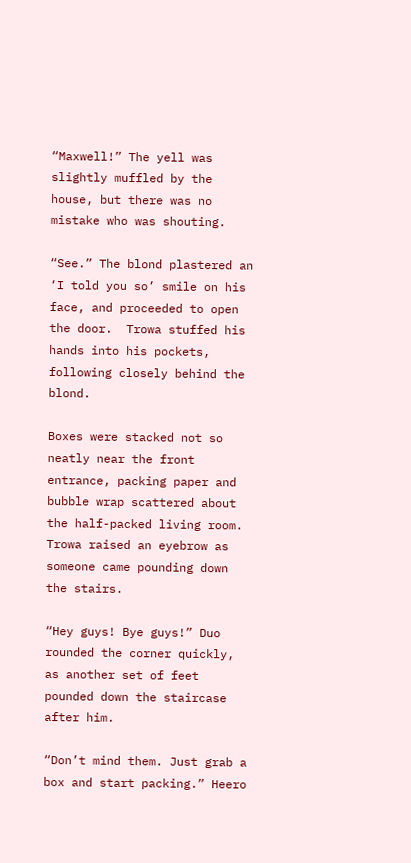“Maxwell!” The yell was slightly muffled by the house, but there was no mistake who was shouting.

“See.” The blond plastered an ‘I told you so’ smile on his face, and proceeded to open the door.  Trowa stuffed his hands into his pockets, following closely behind the blond.

Boxes were stacked not so neatly near the front entrance, packing paper and bubble wrap scattered about the half-packed living room. Trowa raised an eyebrow as someone came pounding down the stairs.

“Hey guys! Bye guys!” Duo rounded the corner quickly, as another set of feet pounded down the staircase after him.

“Don’t mind them. Just grab a box and start packing.” Heero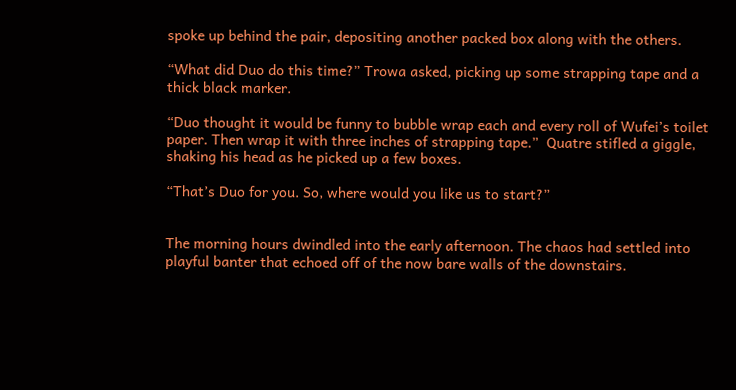spoke up behind the pair, depositing another packed box along with the others.

“What did Duo do this time?” Trowa asked, picking up some strapping tape and a thick black marker.

“Duo thought it would be funny to bubble wrap each and every roll of Wufei’s toilet paper. Then wrap it with three inches of strapping tape.”  Quatre stifled a giggle, shaking his head as he picked up a few boxes.

“That’s Duo for you. So, where would you like us to start?”


The morning hours dwindled into the early afternoon. The chaos had settled into playful banter that echoed off of the now bare walls of the downstairs.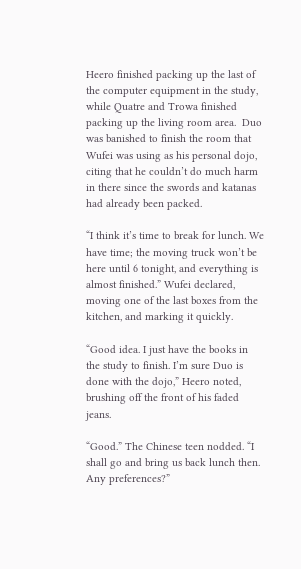Heero finished packing up the last of the computer equipment in the study, while Quatre and Trowa finished packing up the living room area.  Duo was banished to finish the room that Wufei was using as his personal dojo, citing that he couldn’t do much harm in there since the swords and katanas had already been packed.

“I think it’s time to break for lunch. We have time; the moving truck won’t be here until 6 tonight, and everything is almost finished.” Wufei declared, moving one of the last boxes from the kitchen, and marking it quickly.

“Good idea. I just have the books in the study to finish. I’m sure Duo is done with the dojo,” Heero noted, brushing off the front of his faded jeans.

“Good.” The Chinese teen nodded. “I shall go and bring us back lunch then. Any preferences?”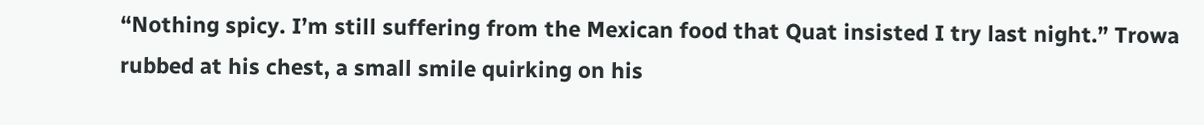“Nothing spicy. I’m still suffering from the Mexican food that Quat insisted I try last night.” Trowa rubbed at his chest, a small smile quirking on his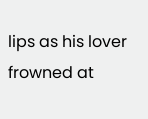lips as his lover frowned at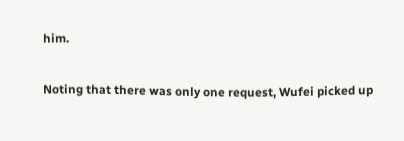him.

Noting that there was only one request, Wufei picked up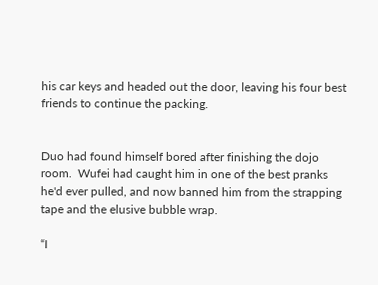his car keys and headed out the door, leaving his four best friends to continue the packing.


Duo had found himself bored after finishing the dojo room.  Wufei had caught him in one of the best pranks he'd ever pulled, and now banned him from the strapping tape and the elusive bubble wrap.

“I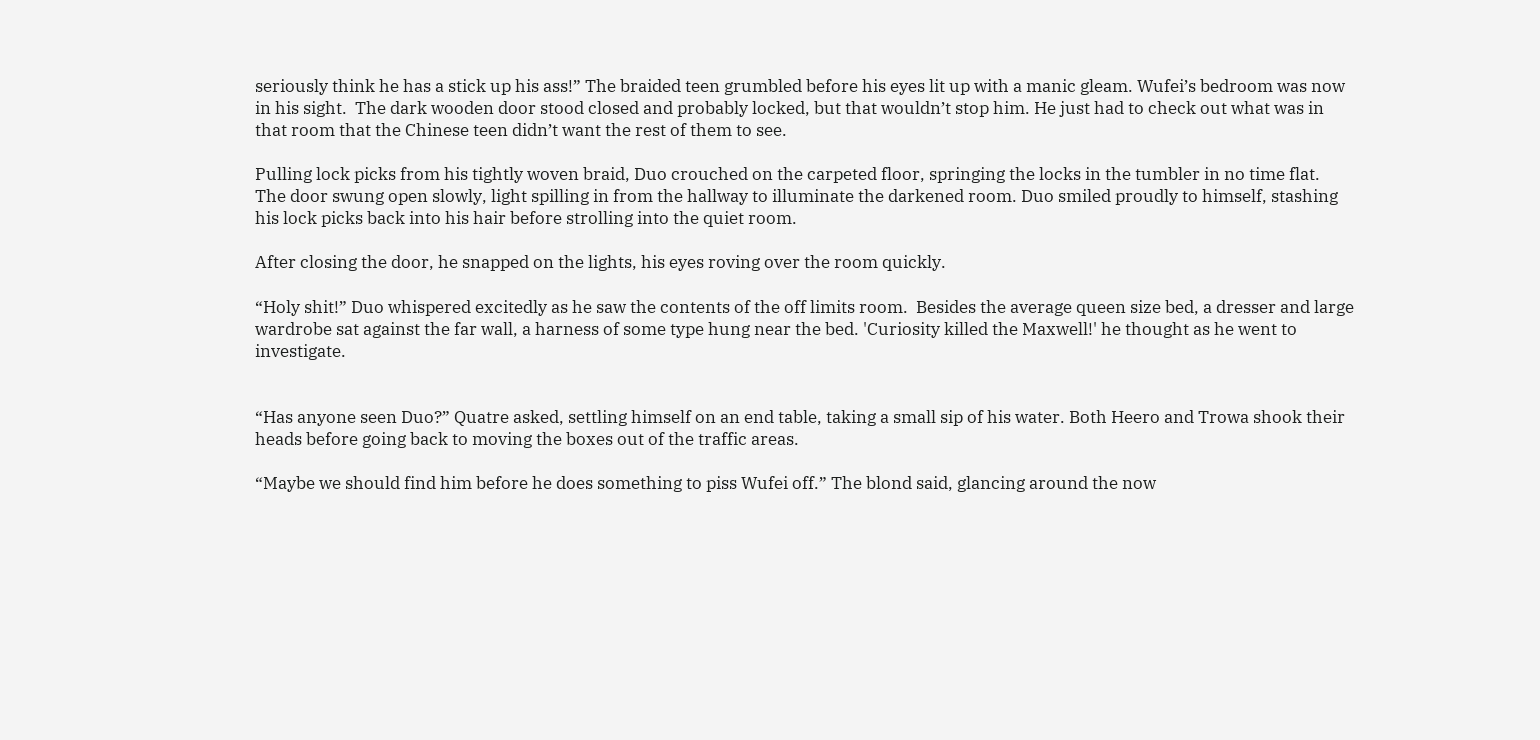seriously think he has a stick up his ass!” The braided teen grumbled before his eyes lit up with a manic gleam. Wufei’s bedroom was now in his sight.  The dark wooden door stood closed and probably locked, but that wouldn’t stop him. He just had to check out what was in that room that the Chinese teen didn’t want the rest of them to see.

Pulling lock picks from his tightly woven braid, Duo crouched on the carpeted floor, springing the locks in the tumbler in no time flat. The door swung open slowly, light spilling in from the hallway to illuminate the darkened room. Duo smiled proudly to himself, stashing his lock picks back into his hair before strolling into the quiet room.

After closing the door, he snapped on the lights, his eyes roving over the room quickly.

“Holy shit!” Duo whispered excitedly as he saw the contents of the off limits room.  Besides the average queen size bed, a dresser and large wardrobe sat against the far wall, a harness of some type hung near the bed. 'Curiosity killed the Maxwell!' he thought as he went to investigate.


“Has anyone seen Duo?” Quatre asked, settling himself on an end table, taking a small sip of his water. Both Heero and Trowa shook their heads before going back to moving the boxes out of the traffic areas.

“Maybe we should find him before he does something to piss Wufei off.” The blond said, glancing around the now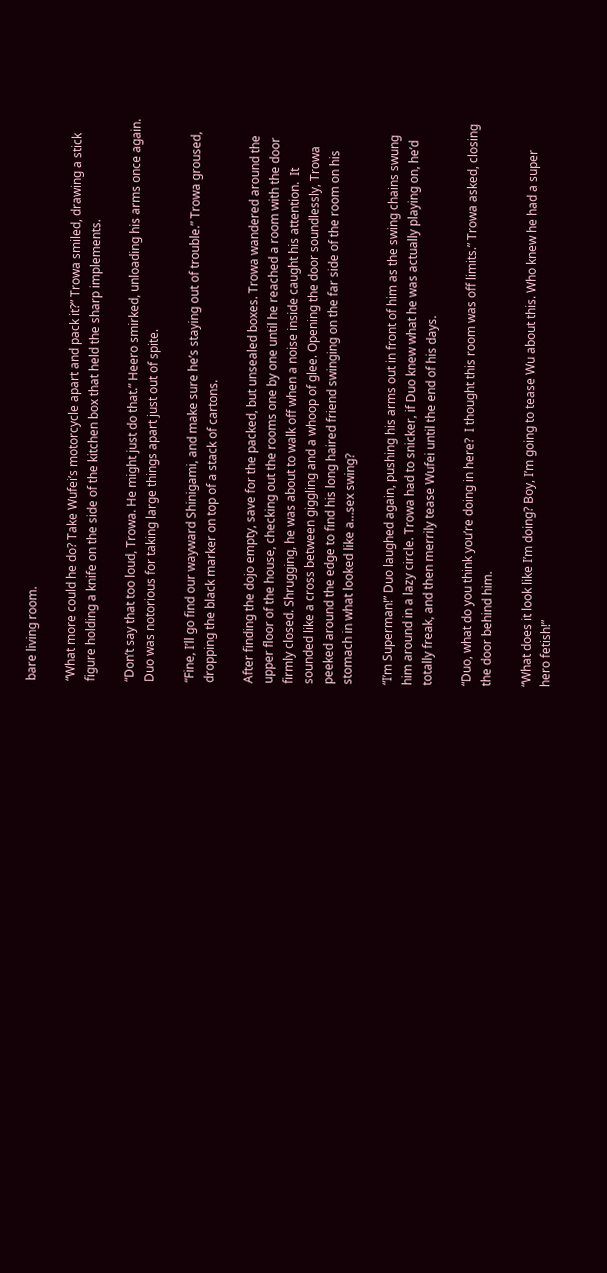bare living room.

“What more could he do? Take Wufei’s motorcycle apart and pack it?” Trowa smiled, drawing a stick figure holding a knife on the side of the kitchen box that held the sharp implements.

“Don’t say that too loud, Trowa. He might just do that.” Heero smirked, unloading his arms once again. Duo was notorious for taking large things apart just out of spite.

“Fine, I’ll go find our wayward Shinigami, and make sure he’s staying out of trouble.” Trowa groused, dropping the black marker on top of a stack of cartons.

After finding the dojo empty, save for the packed, but unsealed boxes. Trowa wandered around the upper floor of the house, checking out the rooms one by one until he reached a room with the door firmly closed. Shrugging, he was about to walk off when a noise inside caught his attention.  It sounded like a cross between giggling and a whoop of glee. Opening the door soundlessly, Trowa peeked around the edge to find his long haired friend swinging on the far side of the room on his stomach in what looked like a…sex swing?

“I’m Superman!” Duo laughed again, pushing his arms out in front of him as the swing chains swung him around in a lazy circle. Trowa had to snicker, if Duo knew what he was actually playing on, he’d totally freak, and then merrily tease Wufei until the end of his days.

“Duo, what do you think you’re doing in here?  I thought this room was off limits.” Trowa asked, closing the door behind him.

“What does it look like I’m doing? Boy, I’m going to tease Wu about this. Who knew he had a super hero fetish!”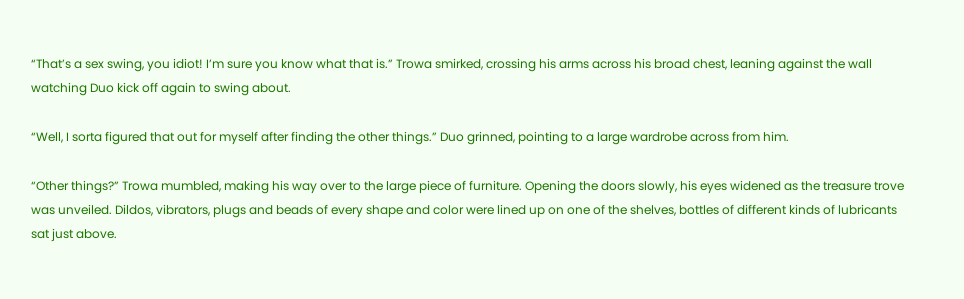“That’s a sex swing, you idiot! I’m sure you know what that is.” Trowa smirked, crossing his arms across his broad chest, leaning against the wall watching Duo kick off again to swing about.

“Well, I sorta figured that out for myself after finding the other things.” Duo grinned, pointing to a large wardrobe across from him.

“Other things?” Trowa mumbled, making his way over to the large piece of furniture. Opening the doors slowly, his eyes widened as the treasure trove was unveiled. Dildos, vibrators, plugs and beads of every shape and color were lined up on one of the shelves, bottles of different kinds of lubricants sat just above.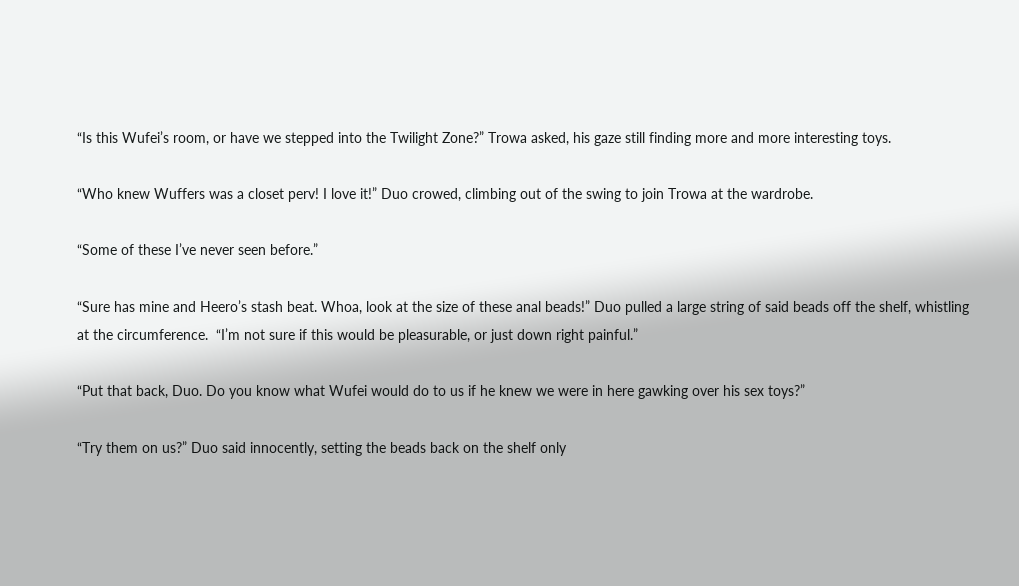“Is this Wufei’s room, or have we stepped into the Twilight Zone?” Trowa asked, his gaze still finding more and more interesting toys.

“Who knew Wuffers was a closet perv! I love it!” Duo crowed, climbing out of the swing to join Trowa at the wardrobe.

“Some of these I’ve never seen before.”

“Sure has mine and Heero’s stash beat. Whoa, look at the size of these anal beads!” Duo pulled a large string of said beads off the shelf, whistling at the circumference.  “I’m not sure if this would be pleasurable, or just down right painful.”

“Put that back, Duo. Do you know what Wufei would do to us if he knew we were in here gawking over his sex toys?”

“Try them on us?” Duo said innocently, setting the beads back on the shelf only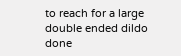to reach for a large double ended dildo done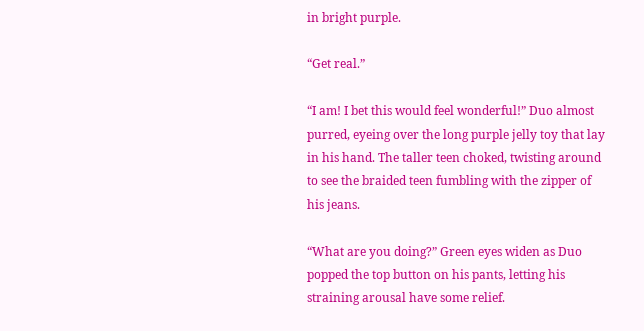in bright purple.

“Get real.”

“I am! I bet this would feel wonderful!” Duo almost purred, eyeing over the long purple jelly toy that lay in his hand. The taller teen choked, twisting around to see the braided teen fumbling with the zipper of his jeans.

“What are you doing?” Green eyes widen as Duo popped the top button on his pants, letting his straining arousal have some relief.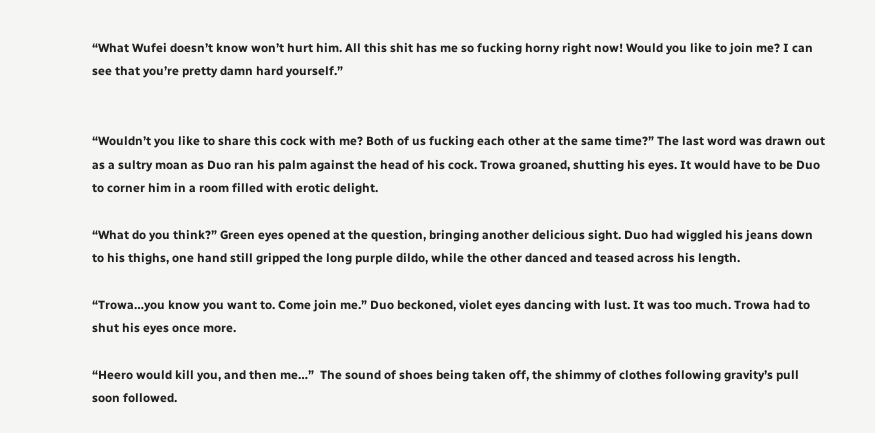“What Wufei doesn’t know won’t hurt him. All this shit has me so fucking horny right now! Would you like to join me? I can see that you’re pretty damn hard yourself.”


“Wouldn’t you like to share this cock with me? Both of us fucking each other at the same time?” The last word was drawn out as a sultry moan as Duo ran his palm against the head of his cock. Trowa groaned, shutting his eyes. It would have to be Duo to corner him in a room filled with erotic delight.

“What do you think?” Green eyes opened at the question, bringing another delicious sight. Duo had wiggled his jeans down to his thighs, one hand still gripped the long purple dildo, while the other danced and teased across his length.

“Trowa…you know you want to. Come join me.” Duo beckoned, violet eyes dancing with lust. It was too much. Trowa had to shut his eyes once more.

“Heero would kill you, and then me…”  The sound of shoes being taken off, the shimmy of clothes following gravity’s pull soon followed.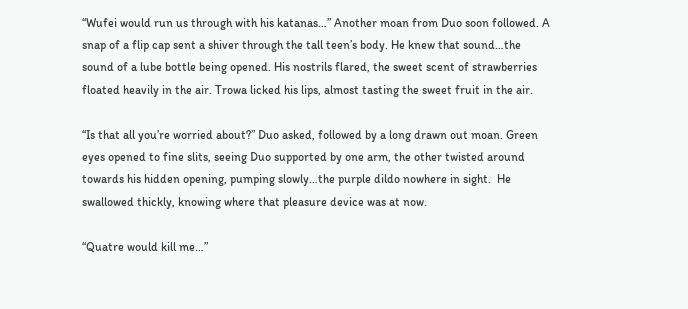“Wufei would run us through with his katanas…” Another moan from Duo soon followed. A snap of a flip cap sent a shiver through the tall teen’s body. He knew that sound…the sound of a lube bottle being opened. His nostrils flared, the sweet scent of strawberries floated heavily in the air. Trowa licked his lips, almost tasting the sweet fruit in the air.

“Is that all you’re worried about?” Duo asked, followed by a long drawn out moan. Green eyes opened to fine slits, seeing Duo supported by one arm, the other twisted around towards his hidden opening, pumping slowly…the purple dildo nowhere in sight.  He swallowed thickly, knowing where that pleasure device was at now.

“Quatre would kill me…”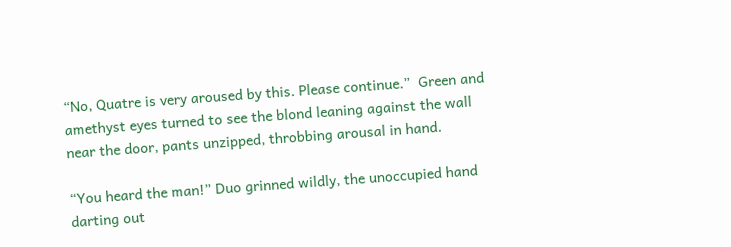“No, Quatre is very aroused by this. Please continue.”  Green and amethyst eyes turned to see the blond leaning against the wall near the door, pants unzipped, throbbing arousal in hand.

“You heard the man!” Duo grinned wildly, the unoccupied hand darting out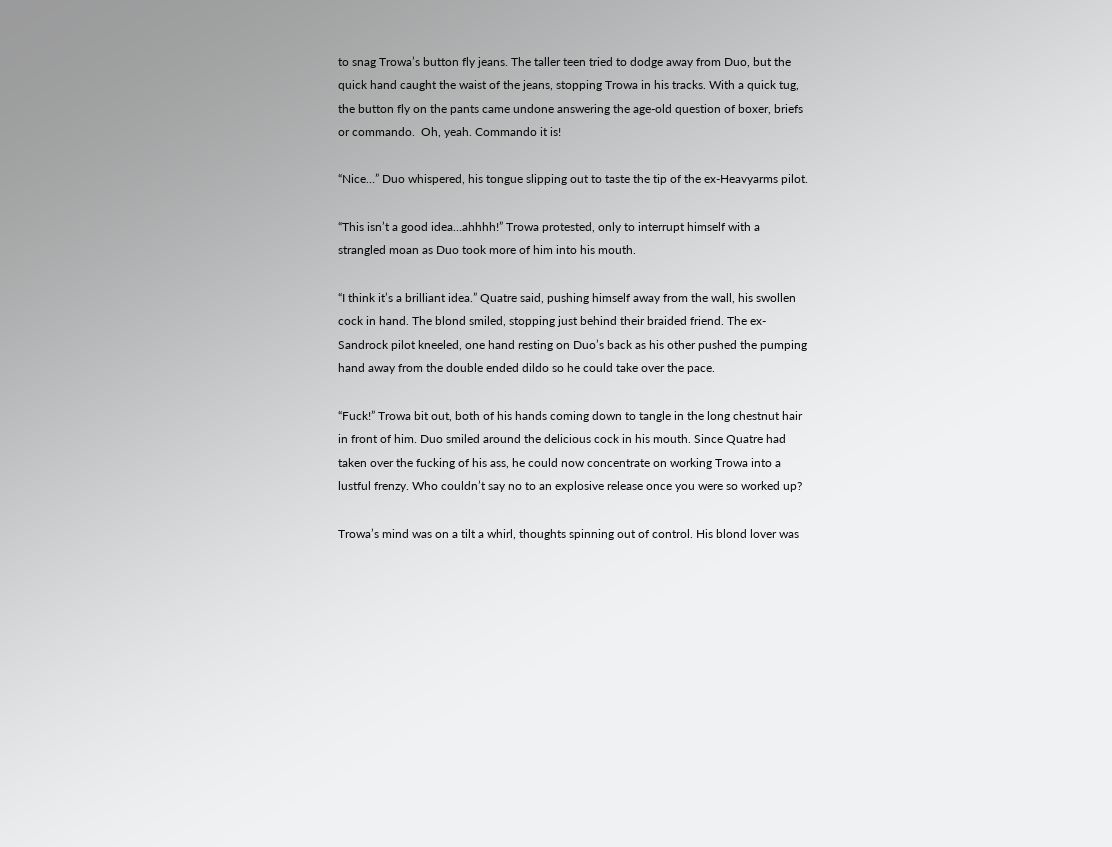to snag Trowa’s button fly jeans. The taller teen tried to dodge away from Duo, but the quick hand caught the waist of the jeans, stopping Trowa in his tracks. With a quick tug, the button fly on the pants came undone answering the age-old question of boxer, briefs or commando.  Oh, yeah. Commando it is!

“Nice…” Duo whispered, his tongue slipping out to taste the tip of the ex-Heavyarms pilot.

“This isn’t a good idea…ahhhh!” Trowa protested, only to interrupt himself with a strangled moan as Duo took more of him into his mouth.

“I think it’s a brilliant idea.” Quatre said, pushing himself away from the wall, his swollen cock in hand. The blond smiled, stopping just behind their braided friend. The ex-Sandrock pilot kneeled, one hand resting on Duo’s back as his other pushed the pumping hand away from the double ended dildo so he could take over the pace.

“Fuck!” Trowa bit out, both of his hands coming down to tangle in the long chestnut hair in front of him. Duo smiled around the delicious cock in his mouth. Since Quatre had taken over the fucking of his ass, he could now concentrate on working Trowa into a lustful frenzy. Who couldn’t say no to an explosive release once you were so worked up?

Trowa’s mind was on a tilt a whirl, thoughts spinning out of control. His blond lover was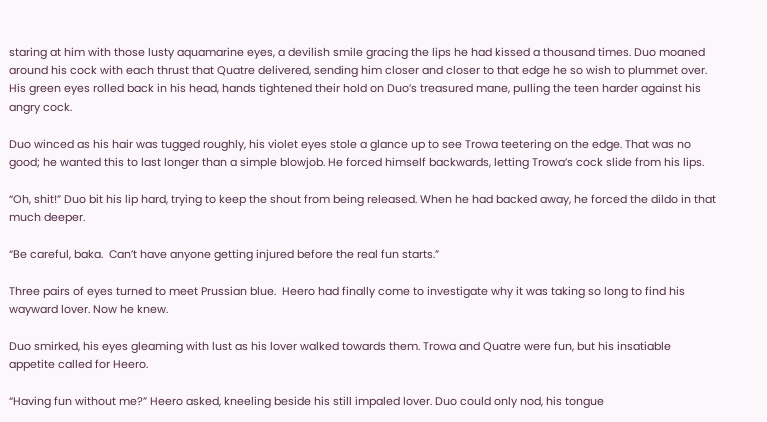staring at him with those lusty aquamarine eyes, a devilish smile gracing the lips he had kissed a thousand times. Duo moaned around his cock with each thrust that Quatre delivered, sending him closer and closer to that edge he so wish to plummet over.  His green eyes rolled back in his head, hands tightened their hold on Duo’s treasured mane, pulling the teen harder against his angry cock.

Duo winced as his hair was tugged roughly, his violet eyes stole a glance up to see Trowa teetering on the edge. That was no good; he wanted this to last longer than a simple blowjob. He forced himself backwards, letting Trowa’s cock slide from his lips.

“Oh, shit!” Duo bit his lip hard, trying to keep the shout from being released. When he had backed away, he forced the dildo in that much deeper.

“Be careful, baka.  Can’t have anyone getting injured before the real fun starts.”

Three pairs of eyes turned to meet Prussian blue.  Heero had finally come to investigate why it was taking so long to find his wayward lover. Now he knew.

Duo smirked, his eyes gleaming with lust as his lover walked towards them. Trowa and Quatre were fun, but his insatiable appetite called for Heero.

“Having fun without me?” Heero asked, kneeling beside his still impaled lover. Duo could only nod, his tongue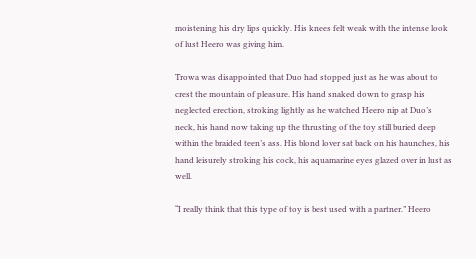moistening his dry lips quickly. His knees felt weak with the intense look of lust Heero was giving him.

Trowa was disappointed that Duo had stopped just as he was about to crest the mountain of pleasure. His hand snaked down to grasp his neglected erection, stroking lightly as he watched Heero nip at Duo’s neck, his hand now taking up the thrusting of the toy still buried deep within the braided teen’s ass. His blond lover sat back on his haunches, his hand leisurely stroking his cock, his aquamarine eyes glazed over in lust as well.

“I really think that this type of toy is best used with a partner.” Heero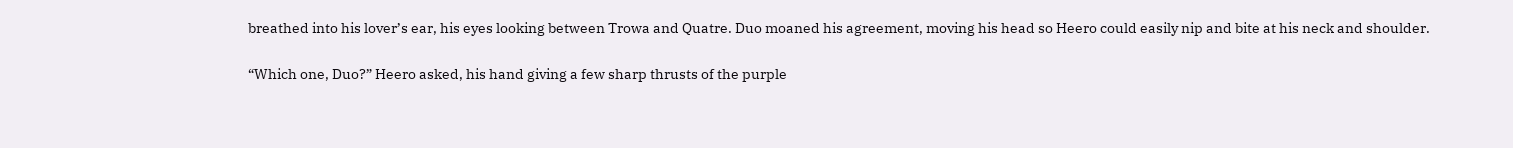breathed into his lover’s ear, his eyes looking between Trowa and Quatre. Duo moaned his agreement, moving his head so Heero could easily nip and bite at his neck and shoulder.

“Which one, Duo?” Heero asked, his hand giving a few sharp thrusts of the purple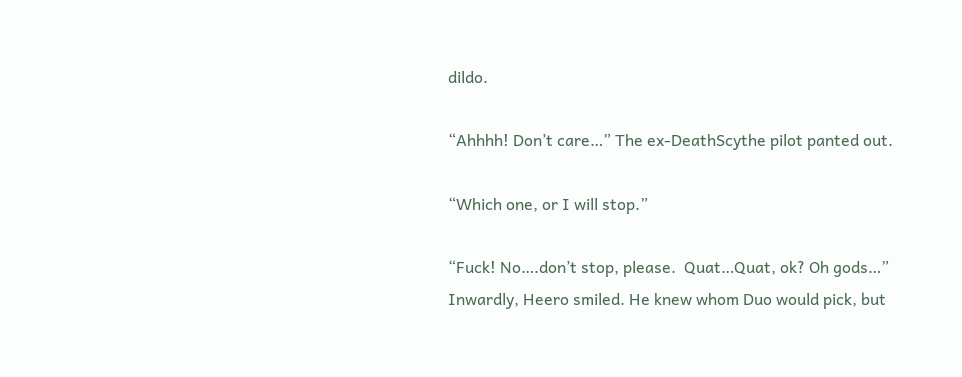dildo.

“Ahhhh! Don’t care…” The ex-DeathScythe pilot panted out.

“Which one, or I will stop.”

“Fuck! No….don’t stop, please.  Quat…Quat, ok? Oh gods…” Inwardly, Heero smiled. He knew whom Duo would pick, but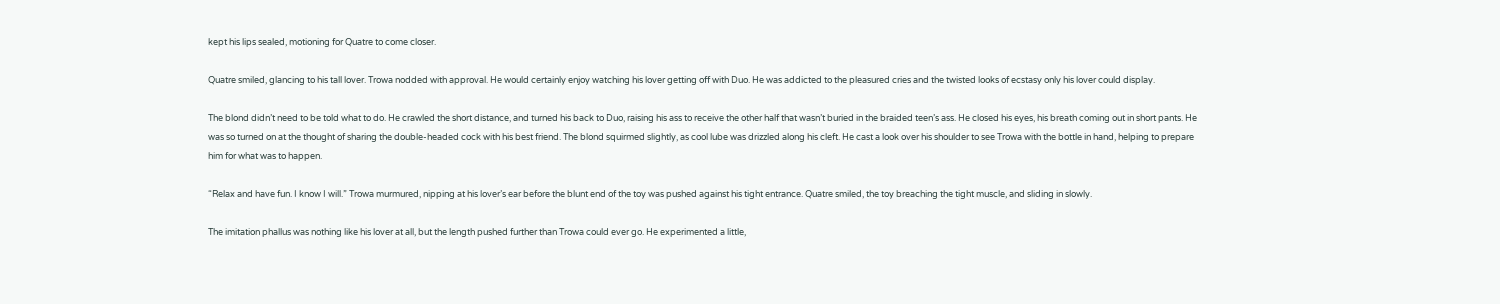kept his lips sealed, motioning for Quatre to come closer.

Quatre smiled, glancing to his tall lover. Trowa nodded with approval. He would certainly enjoy watching his lover getting off with Duo. He was addicted to the pleasured cries and the twisted looks of ecstasy only his lover could display.

The blond didn’t need to be told what to do. He crawled the short distance, and turned his back to Duo, raising his ass to receive the other half that wasn’t buried in the braided teen’s ass. He closed his eyes, his breath coming out in short pants. He was so turned on at the thought of sharing the double-headed cock with his best friend. The blond squirmed slightly, as cool lube was drizzled along his cleft. He cast a look over his shoulder to see Trowa with the bottle in hand, helping to prepare him for what was to happen.

“Relax and have fun. I know I will.” Trowa murmured, nipping at his lover’s ear before the blunt end of the toy was pushed against his tight entrance. Quatre smiled, the toy breaching the tight muscle, and sliding in slowly.

The imitation phallus was nothing like his lover at all, but the length pushed further than Trowa could ever go. He experimented a little,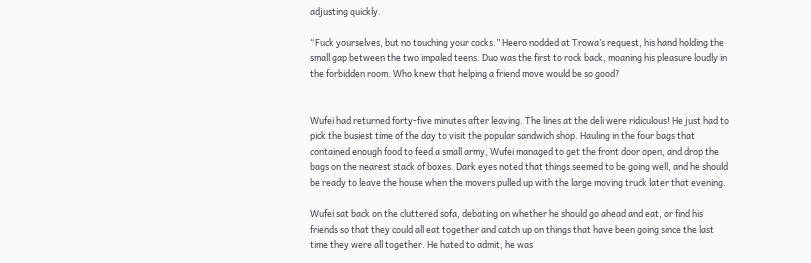adjusting quickly.

“Fuck yourselves, but no touching your cocks.” Heero nodded at Trowa’s request, his hand holding the small gap between the two impaled teens. Duo was the first to rock back, moaning his pleasure loudly in the forbidden room. Who knew that helping a friend move would be so good?


Wufei had returned forty-five minutes after leaving. The lines at the deli were ridiculous! He just had to pick the busiest time of the day to visit the popular sandwich shop. Hauling in the four bags that contained enough food to feed a small army, Wufei managed to get the front door open, and drop the bags on the nearest stack of boxes. Dark eyes noted that things seemed to be going well, and he should be ready to leave the house when the movers pulled up with the large moving truck later that evening.

Wufei sat back on the cluttered sofa, debating on whether he should go ahead and eat, or find his friends so that they could all eat together and catch up on things that have been going since the last time they were all together. He hated to admit, he was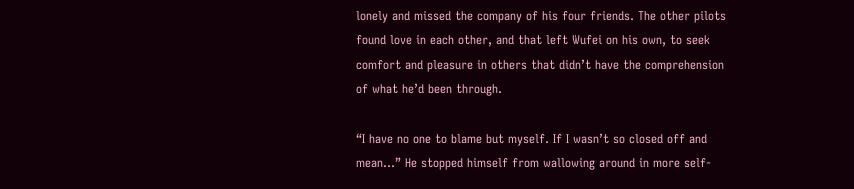lonely and missed the company of his four friends. The other pilots found love in each other, and that left Wufei on his own, to seek comfort and pleasure in others that didn’t have the comprehension of what he’d been through.

“I have no one to blame but myself. If I wasn’t so closed off and mean…” He stopped himself from wallowing around in more self-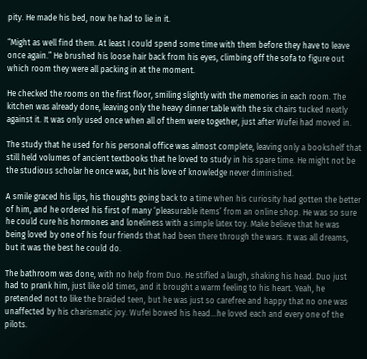pity. He made his bed, now he had to lie in it.

“Might as well find them. At least I could spend some time with them before they have to leave once again.” He brushed his loose hair back from his eyes, climbing off the sofa to figure out which room they were all packing in at the moment.

He checked the rooms on the first floor, smiling slightly with the memories in each room. The kitchen was already done, leaving only the heavy dinner table with the six chairs tucked neatly against it. It was only used once when all of them were together, just after Wufei had moved in.

The study that he used for his personal office was almost complete, leaving only a bookshelf that still held volumes of ancient textbooks that he loved to study in his spare time. He might not be the studious scholar he once was, but his love of knowledge never diminished.

A smile graced his lips, his thoughts going back to a time when his curiosity had gotten the better of him, and he ordered his first of many ‘pleasurable items’ from an online shop. He was so sure he could cure his hormones and loneliness with a simple latex toy. Make believe that he was being loved by one of his four friends that had been there through the wars. It was all dreams, but it was the best he could do.

The bathroom was done, with no help from Duo. He stifled a laugh, shaking his head. Duo just had to prank him, just like old times, and it brought a warm feeling to his heart. Yeah, he pretended not to like the braided teen, but he was just so carefree and happy that no one was unaffected by his charismatic joy. Wufei bowed his head…he loved each and every one of the pilots.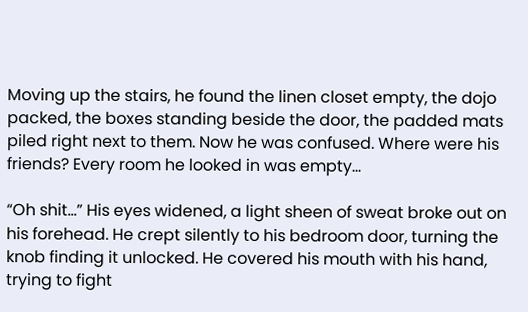Moving up the stairs, he found the linen closet empty, the dojo packed, the boxes standing beside the door, the padded mats piled right next to them. Now he was confused. Where were his friends? Every room he looked in was empty…

“Oh shit…” His eyes widened, a light sheen of sweat broke out on his forehead. He crept silently to his bedroom door, turning the knob finding it unlocked. He covered his mouth with his hand, trying to fight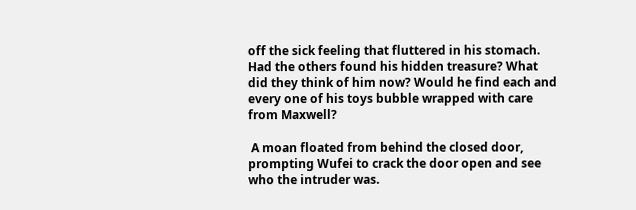off the sick feeling that fluttered in his stomach. Had the others found his hidden treasure? What did they think of him now? Would he find each and every one of his toys bubble wrapped with care from Maxwell?

 A moan floated from behind the closed door, prompting Wufei to crack the door open and see who the intruder was.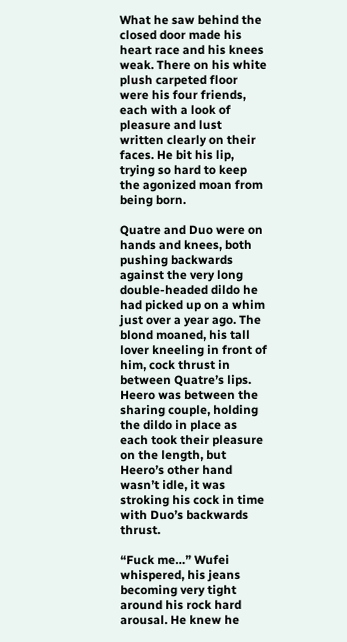What he saw behind the closed door made his heart race and his knees weak. There on his white plush carpeted floor were his four friends, each with a look of pleasure and lust written clearly on their faces. He bit his lip, trying so hard to keep the agonized moan from being born.

Quatre and Duo were on hands and knees, both pushing backwards against the very long double-headed dildo he had picked up on a whim just over a year ago. The blond moaned, his tall lover kneeling in front of him, cock thrust in between Quatre’s lips. Heero was between the sharing couple, holding the dildo in place as each took their pleasure on the length, but Heero’s other hand wasn’t idle, it was stroking his cock in time with Duo’s backwards thrust.

“Fuck me…” Wufei whispered, his jeans becoming very tight around his rock hard arousal. He knew he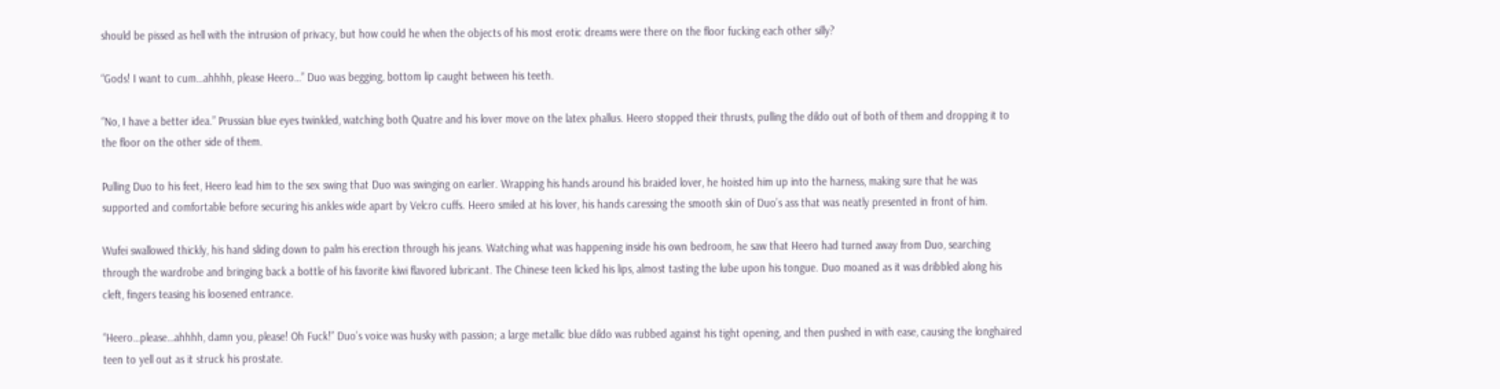should be pissed as hell with the intrusion of privacy, but how could he when the objects of his most erotic dreams were there on the floor fucking each other silly?

“Gods! I want to cum…ahhhh, please Heero…” Duo was begging, bottom lip caught between his teeth.

“No, I have a better idea.” Prussian blue eyes twinkled, watching both Quatre and his lover move on the latex phallus. Heero stopped their thrusts, pulling the dildo out of both of them and dropping it to the floor on the other side of them.

Pulling Duo to his feet, Heero lead him to the sex swing that Duo was swinging on earlier. Wrapping his hands around his braided lover, he hoisted him up into the harness, making sure that he was supported and comfortable before securing his ankles wide apart by Velcro cuffs. Heero smiled at his lover, his hands caressing the smooth skin of Duo’s ass that was neatly presented in front of him.

Wufei swallowed thickly, his hand sliding down to palm his erection through his jeans. Watching what was happening inside his own bedroom, he saw that Heero had turned away from Duo, searching through the wardrobe and bringing back a bottle of his favorite kiwi flavored lubricant. The Chinese teen licked his lips, almost tasting the lube upon his tongue. Duo moaned as it was dribbled along his cleft, fingers teasing his loosened entrance.

“Heero…please…ahhhh, damn you, please! Oh Fuck!” Duo’s voice was husky with passion; a large metallic blue dildo was rubbed against his tight opening, and then pushed in with ease, causing the longhaired teen to yell out as it struck his prostate.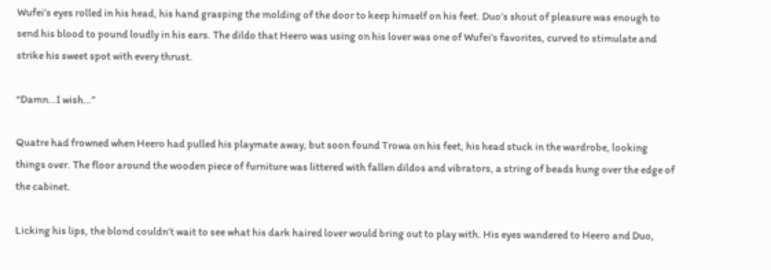Wufei’s eyes rolled in his head, his hand grasping the molding of the door to keep himself on his feet. Duo’s shout of pleasure was enough to send his blood to pound loudly in his ears. The dildo that Heero was using on his lover was one of Wufei’s favorites, curved to stimulate and strike his sweet spot with every thrust.

“Damn…I wish…”

Quatre had frowned when Heero had pulled his playmate away, but soon found Trowa on his feet, his head stuck in the wardrobe, looking things over. The floor around the wooden piece of furniture was littered with fallen dildos and vibrators, a string of beads hung over the edge of the cabinet.

Licking his lips, the blond couldn’t wait to see what his dark haired lover would bring out to play with. His eyes wandered to Heero and Duo,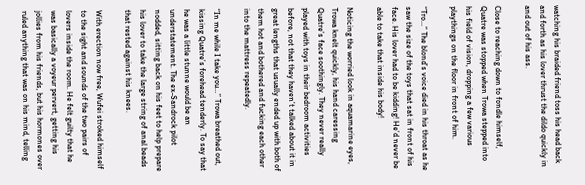watching his braided friend toss his head back and forth as his lover thrust the dildo quickly in and out of his ass.

Close to reaching down to fondle himself, Quatre was stopped when Trowa stepped into his field of vision, dropping a few various playthings on the floor in front of him.

“Tro…” The blond’s voice died in his throat as he saw the size of the toys that sat in front of his face. His lover had to be kidding! He’d never be able to take that inside his body!

Noticing the worried look in aquamarine eyes, Trowa knelt quickly, his hand caressing Quatre’s face soothingly. They never really played with toys in their bedroom activities before, not that they haven’t talked about it in great lengths that usually ended up with both of them hot and bothered and fucking each other into the mattress repeatedly.

“In me while I take you…” Trowa breathed out, kissing Quatre’s forehead tenderly. To say that he was a little stunne would be an understatement. The ex-Sandrock pilot nodded, sitting back on his feet to help prepare his lover to take the large string of anal beads that rested against his knees.

With erection now free, Wufei stroked himself to the sight and sounds of the two pairs of lovers inside the room. He felt guilty that he was basically a voyeur pervert, getting his jollies from his friends, but his hormones over ruled anything that was on his mind, telling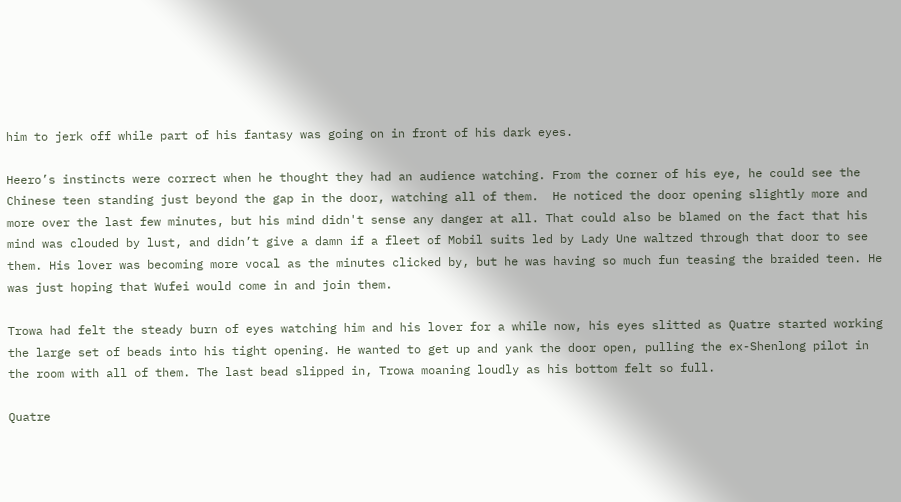him to jerk off while part of his fantasy was going on in front of his dark eyes.

Heero’s instincts were correct when he thought they had an audience watching. From the corner of his eye, he could see the Chinese teen standing just beyond the gap in the door, watching all of them.  He noticed the door opening slightly more and more over the last few minutes, but his mind didn't sense any danger at all. That could also be blamed on the fact that his mind was clouded by lust, and didn’t give a damn if a fleet of Mobil suits led by Lady Une waltzed through that door to see them. His lover was becoming more vocal as the minutes clicked by, but he was having so much fun teasing the braided teen. He was just hoping that Wufei would come in and join them.

Trowa had felt the steady burn of eyes watching him and his lover for a while now, his eyes slitted as Quatre started working the large set of beads into his tight opening. He wanted to get up and yank the door open, pulling the ex-Shenlong pilot in the room with all of them. The last bead slipped in, Trowa moaning loudly as his bottom felt so full.

Quatre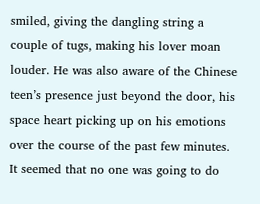smiled, giving the dangling string a couple of tugs, making his lover moan louder. He was also aware of the Chinese teen’s presence just beyond the door, his space heart picking up on his emotions over the course of the past few minutes. It seemed that no one was going to do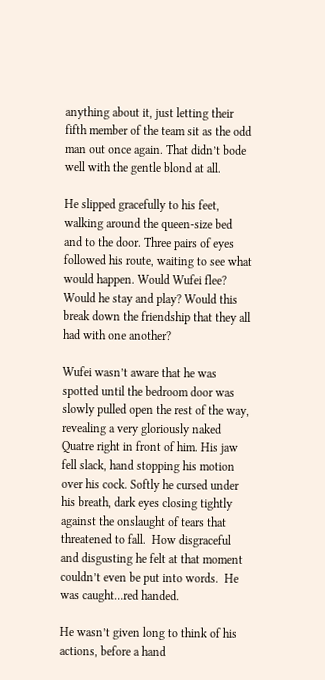anything about it, just letting their fifth member of the team sit as the odd man out once again. That didn’t bode well with the gentle blond at all.

He slipped gracefully to his feet, walking around the queen-size bed and to the door. Three pairs of eyes followed his route, waiting to see what would happen. Would Wufei flee? Would he stay and play? Would this break down the friendship that they all had with one another?

Wufei wasn’t aware that he was spotted until the bedroom door was slowly pulled open the rest of the way, revealing a very gloriously naked Quatre right in front of him. His jaw fell slack, hand stopping his motion over his cock. Softly he cursed under his breath, dark eyes closing tightly against the onslaught of tears that threatened to fall.  How disgraceful and disgusting he felt at that moment couldn’t even be put into words.  He was caught…red handed.

He wasn’t given long to think of his actions, before a hand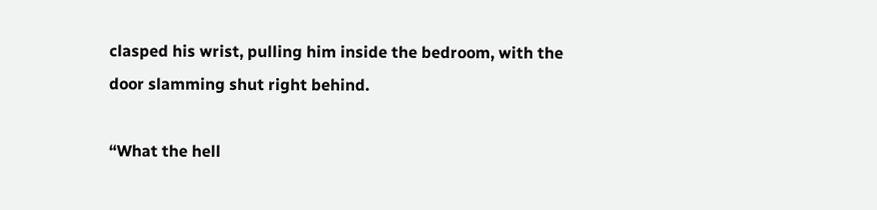clasped his wrist, pulling him inside the bedroom, with the door slamming shut right behind.

“What the hell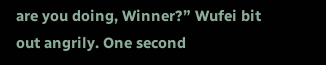are you doing, Winner?” Wufei bit out angrily. One second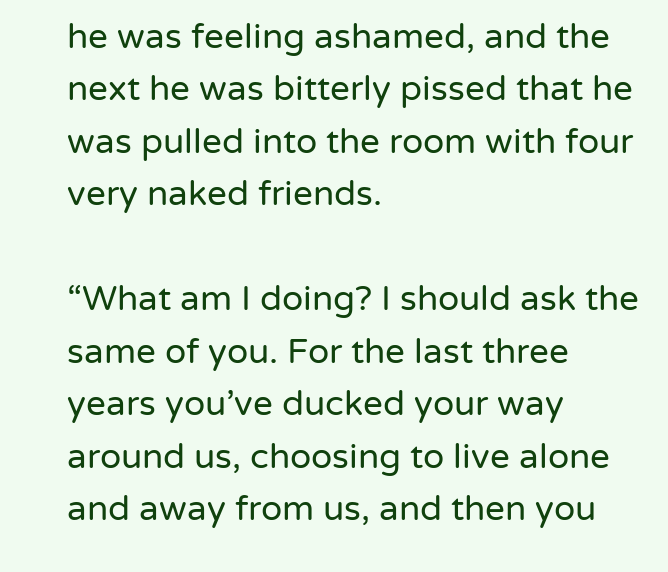he was feeling ashamed, and the next he was bitterly pissed that he was pulled into the room with four very naked friends.

“What am I doing? I should ask the same of you. For the last three years you’ve ducked your way around us, choosing to live alone and away from us, and then you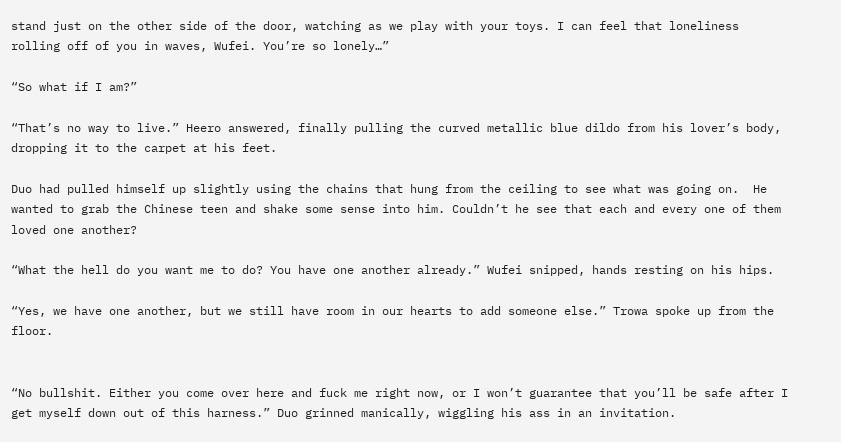stand just on the other side of the door, watching as we play with your toys. I can feel that loneliness rolling off of you in waves, Wufei. You’re so lonely…”

“So what if I am?”

“That’s no way to live.” Heero answered, finally pulling the curved metallic blue dildo from his lover’s body, dropping it to the carpet at his feet.

Duo had pulled himself up slightly using the chains that hung from the ceiling to see what was going on.  He wanted to grab the Chinese teen and shake some sense into him. Couldn’t he see that each and every one of them loved one another?

“What the hell do you want me to do? You have one another already.” Wufei snipped, hands resting on his hips.

“Yes, we have one another, but we still have room in our hearts to add someone else.” Trowa spoke up from the floor.


“No bullshit. Either you come over here and fuck me right now, or I won’t guarantee that you’ll be safe after I get myself down out of this harness.” Duo grinned manically, wiggling his ass in an invitation.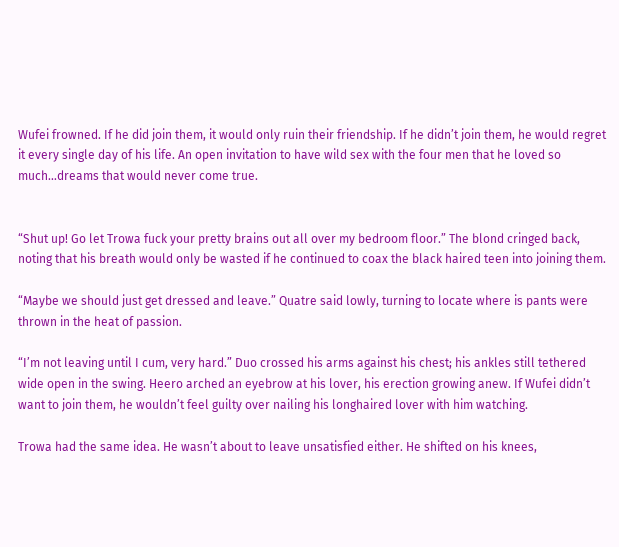Wufei frowned. If he did join them, it would only ruin their friendship. If he didn’t join them, he would regret it every single day of his life. An open invitation to have wild sex with the four men that he loved so much…dreams that would never come true.


“Shut up! Go let Trowa fuck your pretty brains out all over my bedroom floor.” The blond cringed back, noting that his breath would only be wasted if he continued to coax the black haired teen into joining them.

“Maybe we should just get dressed and leave.” Quatre said lowly, turning to locate where is pants were thrown in the heat of passion.

“I’m not leaving until I cum, very hard.” Duo crossed his arms against his chest; his ankles still tethered wide open in the swing. Heero arched an eyebrow at his lover, his erection growing anew. If Wufei didn’t want to join them, he wouldn’t feel guilty over nailing his longhaired lover with him watching.

Trowa had the same idea. He wasn’t about to leave unsatisfied either. He shifted on his knees,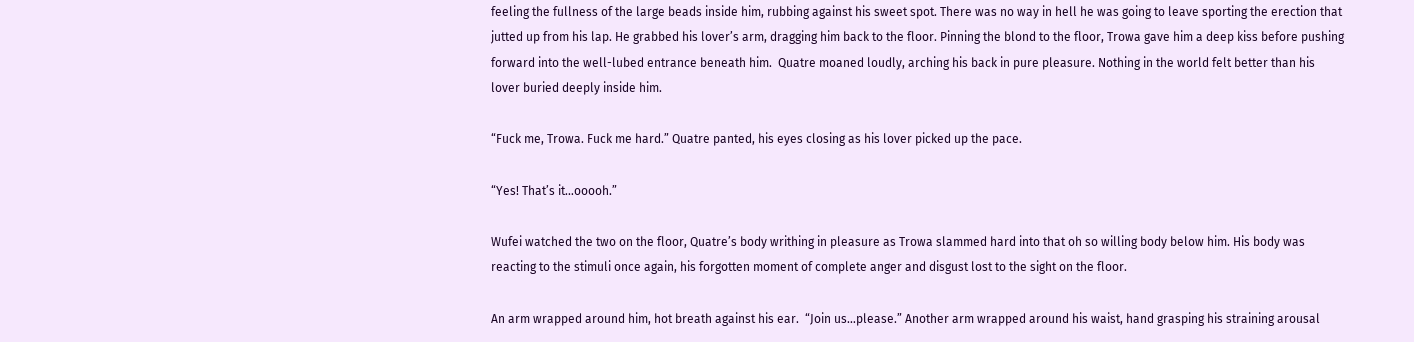feeling the fullness of the large beads inside him, rubbing against his sweet spot. There was no way in hell he was going to leave sporting the erection that jutted up from his lap. He grabbed his lover’s arm, dragging him back to the floor. Pinning the blond to the floor, Trowa gave him a deep kiss before pushing forward into the well-lubed entrance beneath him.  Quatre moaned loudly, arching his back in pure pleasure. Nothing in the world felt better than his lover buried deeply inside him.

“Fuck me, Trowa. Fuck me hard.” Quatre panted, his eyes closing as his lover picked up the pace.

“Yes! That’s it…ooooh.”

Wufei watched the two on the floor, Quatre’s body writhing in pleasure as Trowa slammed hard into that oh so willing body below him. His body was reacting to the stimuli once again, his forgotten moment of complete anger and disgust lost to the sight on the floor.

An arm wrapped around him, hot breath against his ear.  “Join us…please.” Another arm wrapped around his waist, hand grasping his straining arousal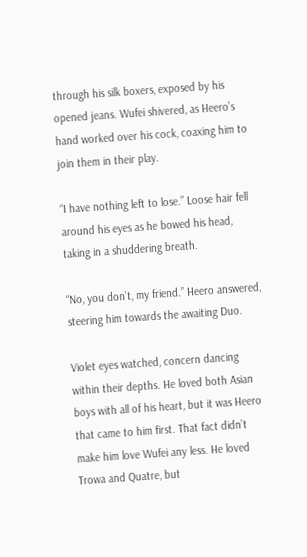through his silk boxers, exposed by his opened jeans. Wufei shivered, as Heero’s hand worked over his cock, coaxing him to join them in their play.

“I have nothing left to lose.” Loose hair fell around his eyes as he bowed his head, taking in a shuddering breath.

“No, you don’t, my friend.” Heero answered, steering him towards the awaiting Duo.

Violet eyes watched, concern dancing within their depths. He loved both Asian boys with all of his heart, but it was Heero that came to him first. That fact didn’t make him love Wufei any less. He loved Trowa and Quatre, but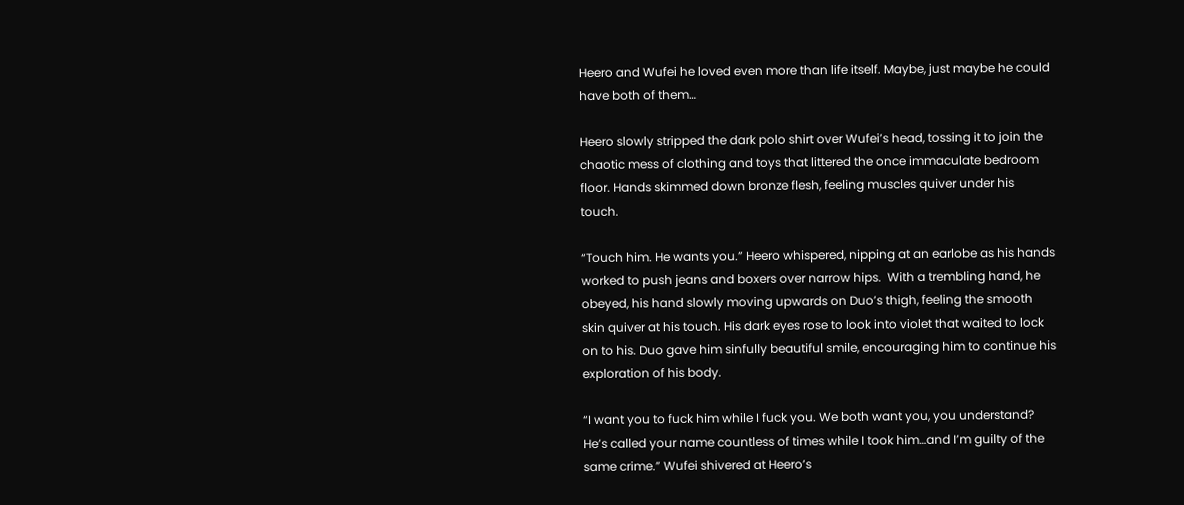Heero and Wufei he loved even more than life itself. Maybe, just maybe he could have both of them…

Heero slowly stripped the dark polo shirt over Wufei’s head, tossing it to join the chaotic mess of clothing and toys that littered the once immaculate bedroom floor. Hands skimmed down bronze flesh, feeling muscles quiver under his touch.

“Touch him. He wants you.” Heero whispered, nipping at an earlobe as his hands worked to push jeans and boxers over narrow hips.  With a trembling hand, he obeyed, his hand slowly moving upwards on Duo’s thigh, feeling the smooth skin quiver at his touch. His dark eyes rose to look into violet that waited to lock on to his. Duo gave him sinfully beautiful smile, encouraging him to continue his exploration of his body.

“I want you to fuck him while I fuck you. We both want you, you understand? He’s called your name countless of times while I took him…and I’m guilty of the same crime.” Wufei shivered at Heero’s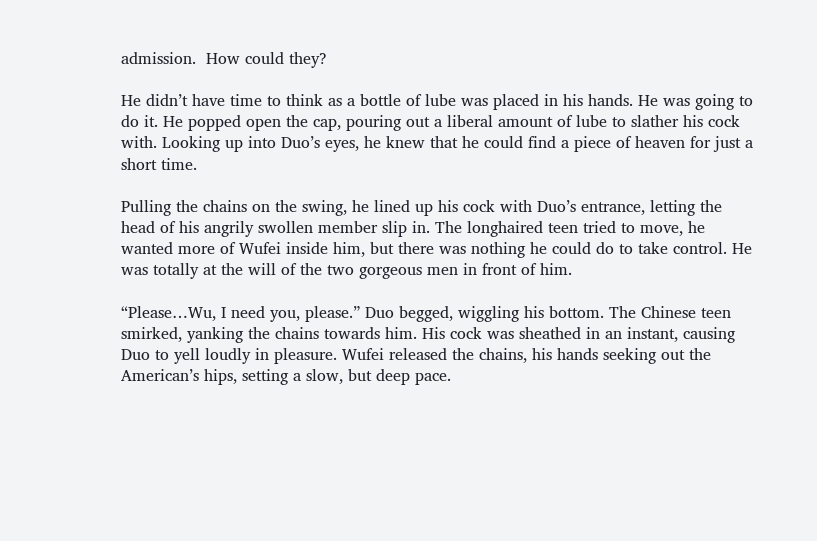admission.  How could they?

He didn’t have time to think as a bottle of lube was placed in his hands. He was going to do it. He popped open the cap, pouring out a liberal amount of lube to slather his cock with. Looking up into Duo’s eyes, he knew that he could find a piece of heaven for just a short time.

Pulling the chains on the swing, he lined up his cock with Duo’s entrance, letting the head of his angrily swollen member slip in. The longhaired teen tried to move, he wanted more of Wufei inside him, but there was nothing he could do to take control. He was totally at the will of the two gorgeous men in front of him.

“Please…Wu, I need you, please.” Duo begged, wiggling his bottom. The Chinese teen smirked, yanking the chains towards him. His cock was sheathed in an instant, causing Duo to yell loudly in pleasure. Wufei released the chains, his hands seeking out the American’s hips, setting a slow, but deep pace.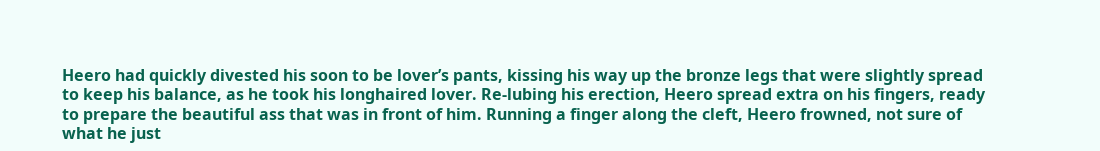Heero had quickly divested his soon to be lover’s pants, kissing his way up the bronze legs that were slightly spread to keep his balance, as he took his longhaired lover. Re-lubing his erection, Heero spread extra on his fingers, ready to prepare the beautiful ass that was in front of him. Running a finger along the cleft, Heero frowned, not sure of what he just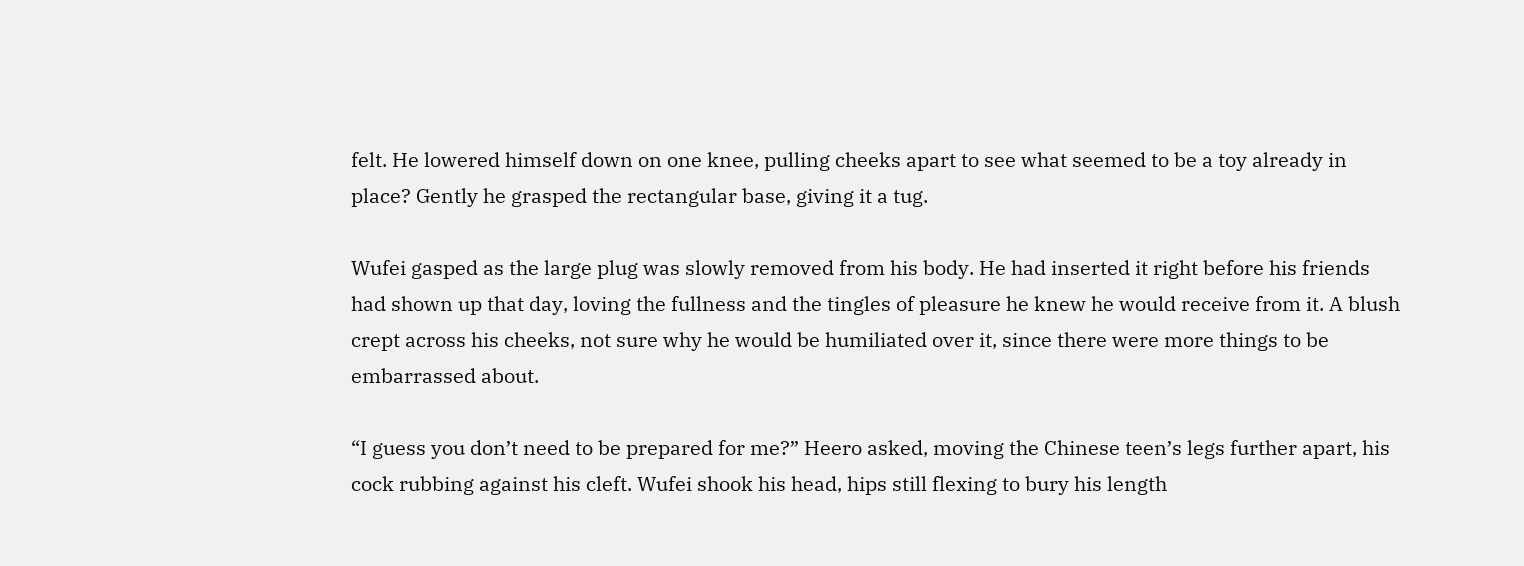felt. He lowered himself down on one knee, pulling cheeks apart to see what seemed to be a toy already in place? Gently he grasped the rectangular base, giving it a tug.

Wufei gasped as the large plug was slowly removed from his body. He had inserted it right before his friends had shown up that day, loving the fullness and the tingles of pleasure he knew he would receive from it. A blush crept across his cheeks, not sure why he would be humiliated over it, since there were more things to be embarrassed about.

“I guess you don’t need to be prepared for me?” Heero asked, moving the Chinese teen’s legs further apart, his cock rubbing against his cleft. Wufei shook his head, hips still flexing to bury his length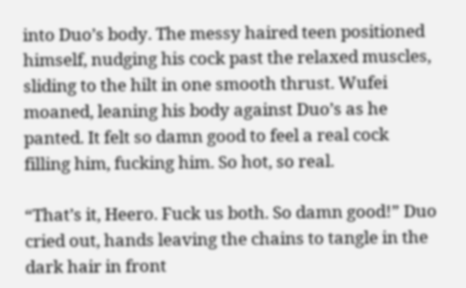into Duo’s body. The messy haired teen positioned himself, nudging his cock past the relaxed muscles, sliding to the hilt in one smooth thrust. Wufei moaned, leaning his body against Duo’s as he panted. It felt so damn good to feel a real cock filling him, fucking him. So hot, so real.

“That’s it, Heero. Fuck us both. So damn good!” Duo cried out, hands leaving the chains to tangle in the dark hair in front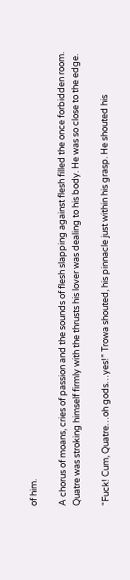of him.

A chorus of moans, cries of passion and the sounds of flesh slapping against flesh filled the once forbidden room. Quatre was stroking himself firmly with the thrusts his lover was dealing to his body. He was so close to the edge.

“Fuck! Cum, Quatre…oh gods…yes!” Trowa shouted, his pinnacle just within his grasp. He shouted his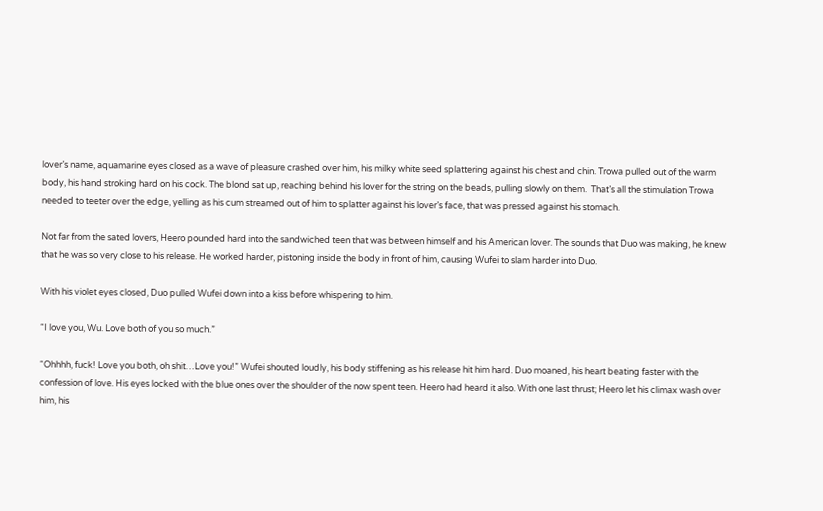lover’s name, aquamarine eyes closed as a wave of pleasure crashed over him, his milky white seed splattering against his chest and chin. Trowa pulled out of the warm body, his hand stroking hard on his cock. The blond sat up, reaching behind his lover for the string on the beads, pulling slowly on them.  That’s all the stimulation Trowa needed to teeter over the edge, yelling as his cum streamed out of him to splatter against his lover’s face, that was pressed against his stomach.

Not far from the sated lovers, Heero pounded hard into the sandwiched teen that was between himself and his American lover. The sounds that Duo was making, he knew that he was so very close to his release. He worked harder, pistoning inside the body in front of him, causing Wufei to slam harder into Duo.

With his violet eyes closed, Duo pulled Wufei down into a kiss before whispering to him.

“I love you, Wu. Love both of you so much.”

“Ohhhh, fuck! Love you both, oh shit…Love you!” Wufei shouted loudly, his body stiffening as his release hit him hard. Duo moaned, his heart beating faster with the confession of love. His eyes locked with the blue ones over the shoulder of the now spent teen. Heero had heard it also. With one last thrust; Heero let his climax wash over him, his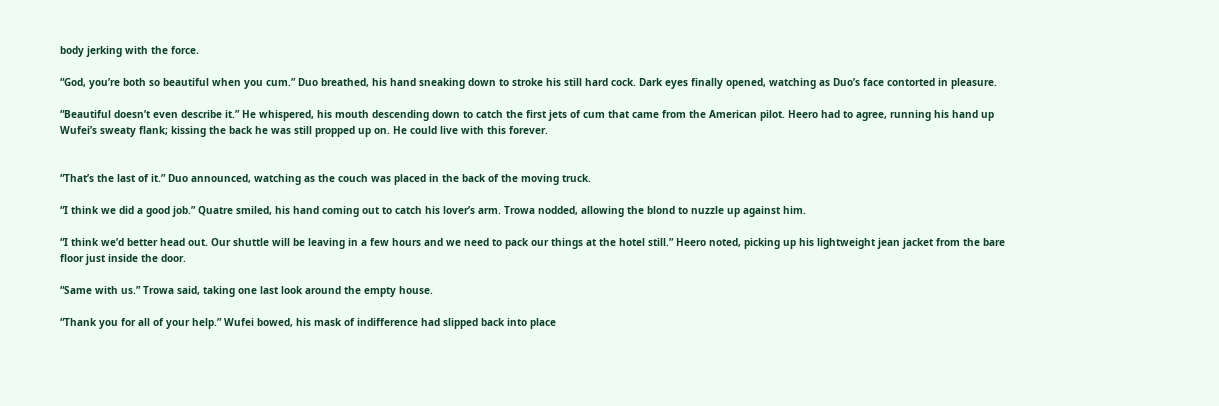body jerking with the force.

“God, you’re both so beautiful when you cum.” Duo breathed, his hand sneaking down to stroke his still hard cock. Dark eyes finally opened, watching as Duo’s face contorted in pleasure.

“Beautiful doesn’t even describe it.” He whispered, his mouth descending down to catch the first jets of cum that came from the American pilot. Heero had to agree, running his hand up Wufei’s sweaty flank; kissing the back he was still propped up on. He could live with this forever.


“That’s the last of it.” Duo announced, watching as the couch was placed in the back of the moving truck.

“I think we did a good job.” Quatre smiled, his hand coming out to catch his lover’s arm. Trowa nodded, allowing the blond to nuzzle up against him.

“I think we’d better head out. Our shuttle will be leaving in a few hours and we need to pack our things at the hotel still.” Heero noted, picking up his lightweight jean jacket from the bare floor just inside the door.

“Same with us.” Trowa said, taking one last look around the empty house.

“Thank you for all of your help.” Wufei bowed, his mask of indifference had slipped back into place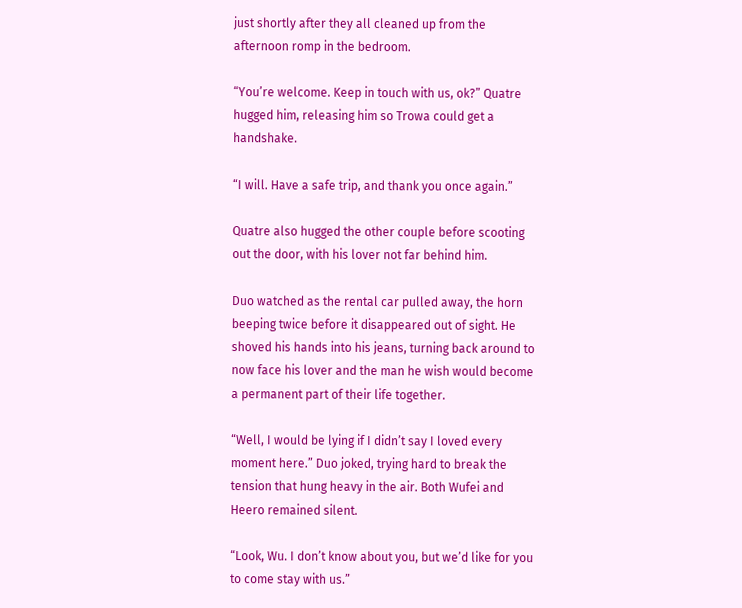just shortly after they all cleaned up from the afternoon romp in the bedroom.

“You’re welcome. Keep in touch with us, ok?” Quatre hugged him, releasing him so Trowa could get a handshake.

“I will. Have a safe trip, and thank you once again.”

Quatre also hugged the other couple before scooting out the door, with his lover not far behind him.

Duo watched as the rental car pulled away, the horn beeping twice before it disappeared out of sight. He shoved his hands into his jeans, turning back around to now face his lover and the man he wish would become a permanent part of their life together.

“Well, I would be lying if I didn’t say I loved every moment here.” Duo joked, trying hard to break the tension that hung heavy in the air. Both Wufei and Heero remained silent.

“Look, Wu. I don’t know about you, but we’d like for you to come stay with us.”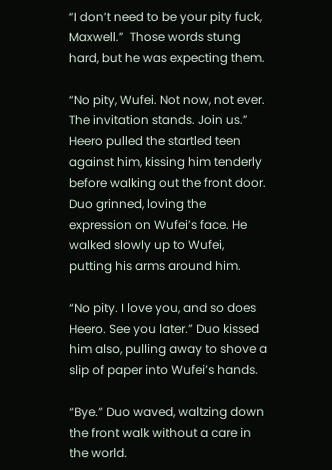“I don’t need to be your pity fuck, Maxwell.”  Those words stung hard, but he was expecting them.

“No pity, Wufei. Not now, not ever. The invitation stands. Join us.” Heero pulled the startled teen against him, kissing him tenderly before walking out the front door. Duo grinned, loving the expression on Wufei’s face. He walked slowly up to Wufei, putting his arms around him.

“No pity. I love you, and so does Heero. See you later.” Duo kissed him also, pulling away to shove a slip of paper into Wufei’s hands.

“Bye.” Duo waved, waltzing down the front walk without a care in the world.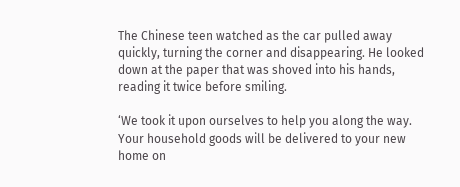The Chinese teen watched as the car pulled away quickly, turning the corner and disappearing. He looked down at the paper that was shoved into his hands, reading it twice before smiling.

‘We took it upon ourselves to help you along the way. Your household goods will be delivered to your new home on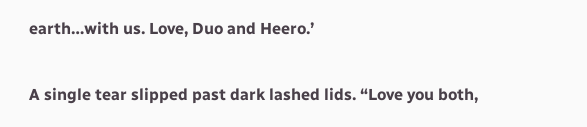earth…with us. Love, Duo and Heero.’

A single tear slipped past dark lashed lids. “Love you both,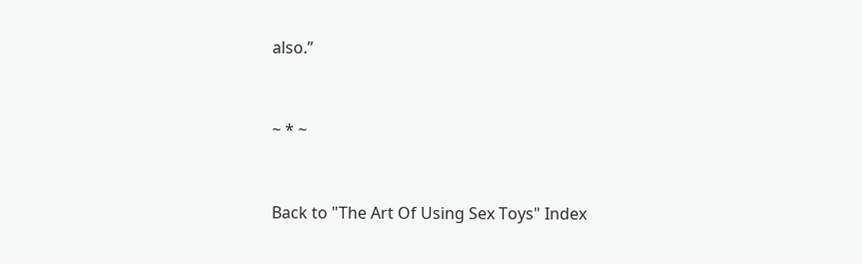also.”


~ * ~


Back to "The Art Of Using Sex Toys" Index